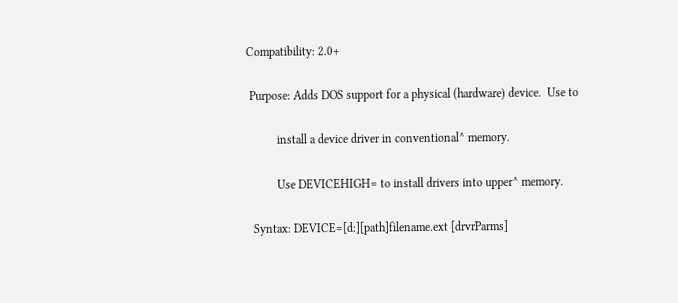Compatibility: 2.0+

 Purpose: Adds DOS support for a physical (hardware) device.  Use to

          install a device driver in conventional^ memory.

          Use DEVICEHIGH= to install drivers into upper^ memory.

  Syntax: DEVICE=[d:][path]filename.ext [drvrParms]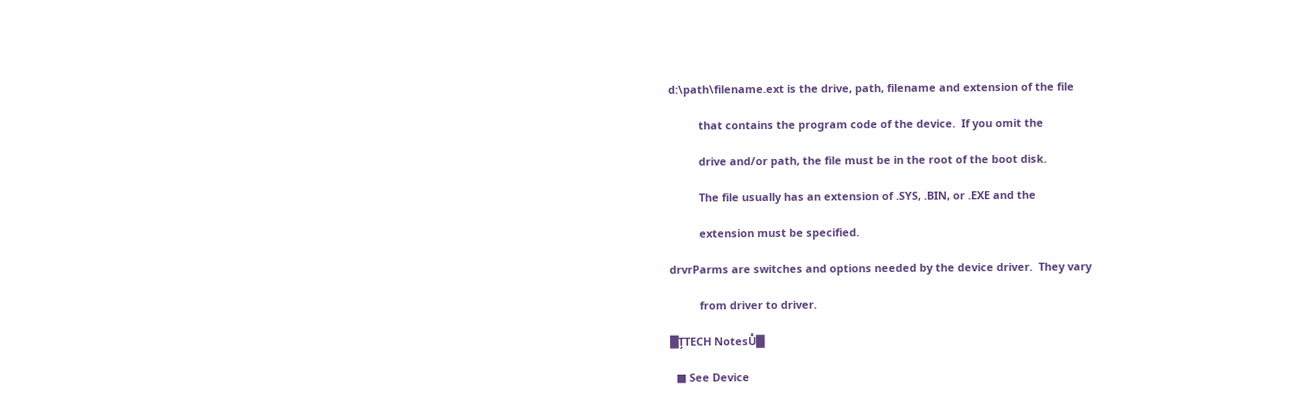d:\path\filename.ext is the drive, path, filename and extension of the file

          that contains the program code of the device.  If you omit the

          drive and/or path, the file must be in the root of the boot disk.

          The file usually has an extension of .SYS, .BIN, or .EXE and the

          extension must be specified.

drvrParms are switches and options needed by the device driver.  They vary

          from driver to driver.

█ŢTECH NotesŮ█

  ■ See Device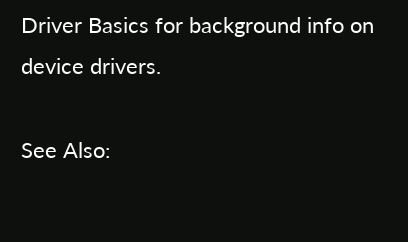Driver Basics for background info on device drivers.

See Also: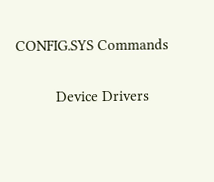CONFIG.SYS Commands

          Device Drivers